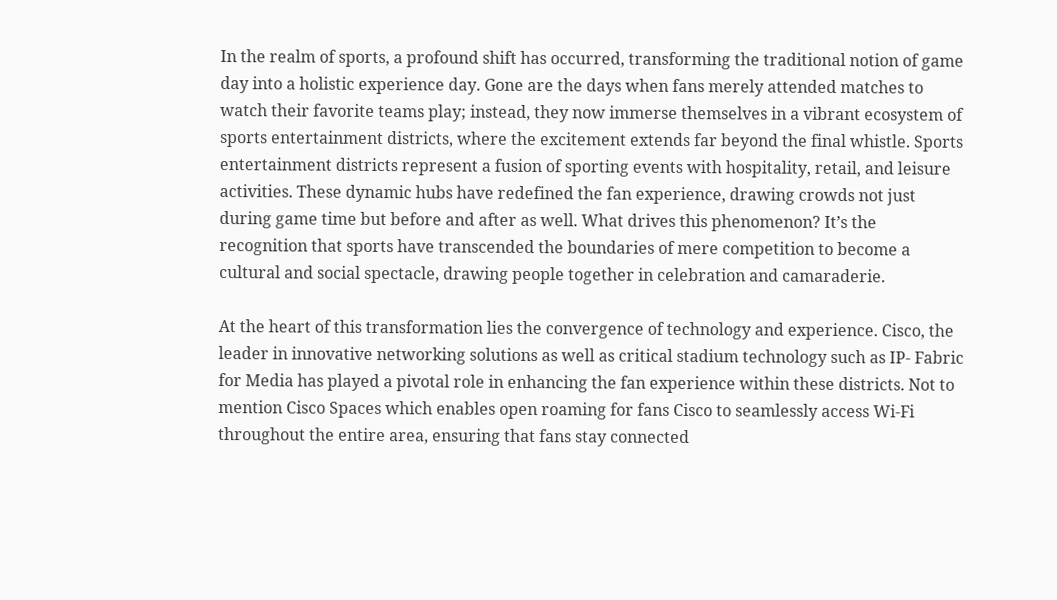In the realm of sports, a profound shift has occurred, transforming the traditional notion of game day into a holistic experience day. Gone are the days when fans merely attended matches to watch their favorite teams play; instead, they now immerse themselves in a vibrant ecosystem of sports entertainment districts, where the excitement extends far beyond the final whistle. Sports entertainment districts represent a fusion of sporting events with hospitality, retail, and leisure activities. These dynamic hubs have redefined the fan experience, drawing crowds not just during game time but before and after as well. What drives this phenomenon? It’s the recognition that sports have transcended the boundaries of mere competition to become a cultural and social spectacle, drawing people together in celebration and camaraderie.

At the heart of this transformation lies the convergence of technology and experience. Cisco, the leader in innovative networking solutions as well as critical stadium technology such as IP- Fabric for Media has played a pivotal role in enhancing the fan experience within these districts. Not to mention Cisco Spaces which enables open roaming for fans Cisco to seamlessly access Wi-Fi throughout the entire area, ensuring that fans stay connected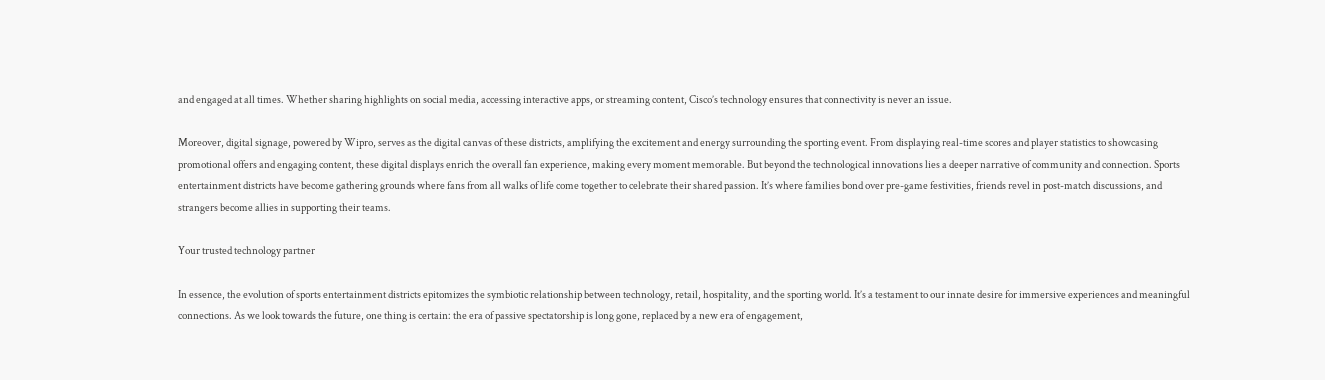and engaged at all times. Whether sharing highlights on social media, accessing interactive apps, or streaming content, Cisco’s technology ensures that connectivity is never an issue.

Moreover, digital signage, powered by Wipro, serves as the digital canvas of these districts, amplifying the excitement and energy surrounding the sporting event. From displaying real-time scores and player statistics to showcasing promotional offers and engaging content, these digital displays enrich the overall fan experience, making every moment memorable. But beyond the technological innovations lies a deeper narrative of community and connection. Sports entertainment districts have become gathering grounds where fans from all walks of life come together to celebrate their shared passion. It’s where families bond over pre-game festivities, friends revel in post-match discussions, and strangers become allies in supporting their teams.

Your trusted technology partner

In essence, the evolution of sports entertainment districts epitomizes the symbiotic relationship between technology, retail, hospitality, and the sporting world. It’s a testament to our innate desire for immersive experiences and meaningful connections. As we look towards the future, one thing is certain: the era of passive spectatorship is long gone, replaced by a new era of engagement,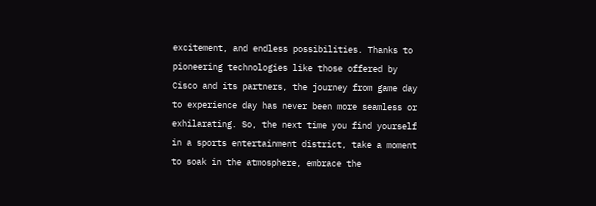excitement, and endless possibilities. Thanks to pioneering technologies like those offered by Cisco and its partners, the journey from game day to experience day has never been more seamless or exhilarating. So, the next time you find yourself in a sports entertainment district, take a moment to soak in the atmosphere, embrace the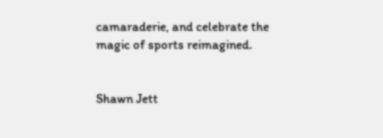camaraderie, and celebrate the magic of sports reimagined.


Shawn Jett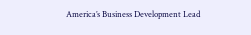America’s Business Development Lead